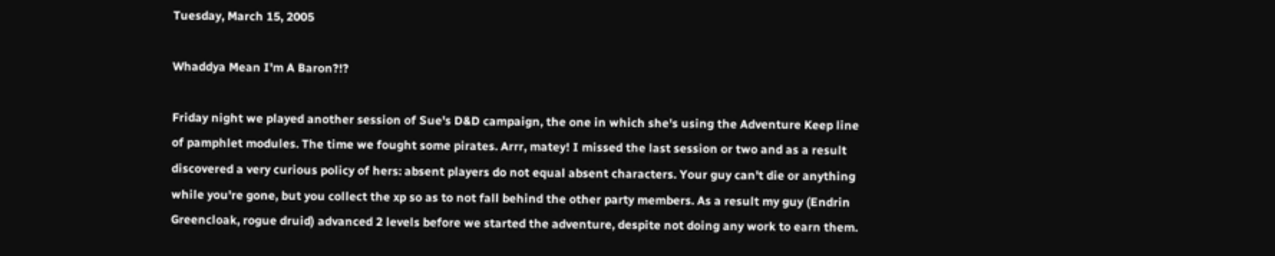Tuesday, March 15, 2005

Whaddya Mean I'm A Baron?!?

Friday night we played another session of Sue's D&D campaign, the one in which she's using the Adventure Keep line of pamphlet modules. The time we fought some pirates. Arrr, matey! I missed the last session or two and as a result discovered a very curious policy of hers: absent players do not equal absent characters. Your guy can't die or anything while you're gone, but you collect the xp so as to not fall behind the other party members. As a result my guy (Endrin Greencloak, rogue druid) advanced 2 levels before we started the adventure, despite not doing any work to earn them.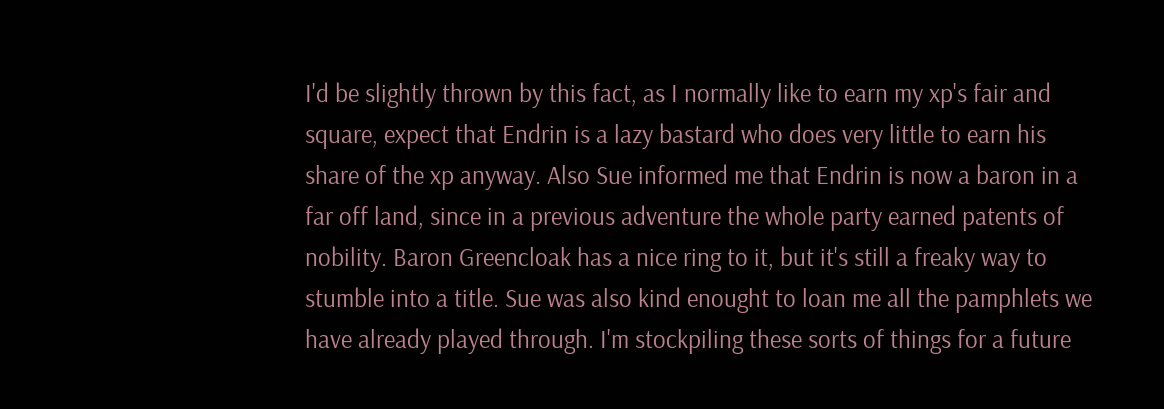I'd be slightly thrown by this fact, as I normally like to earn my xp's fair and square, expect that Endrin is a lazy bastard who does very little to earn his share of the xp anyway. Also Sue informed me that Endrin is now a baron in a far off land, since in a previous adventure the whole party earned patents of nobility. Baron Greencloak has a nice ring to it, but it's still a freaky way to stumble into a title. Sue was also kind enought to loan me all the pamphlets we have already played through. I'm stockpiling these sorts of things for a future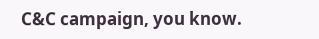C&C campaign, you know.